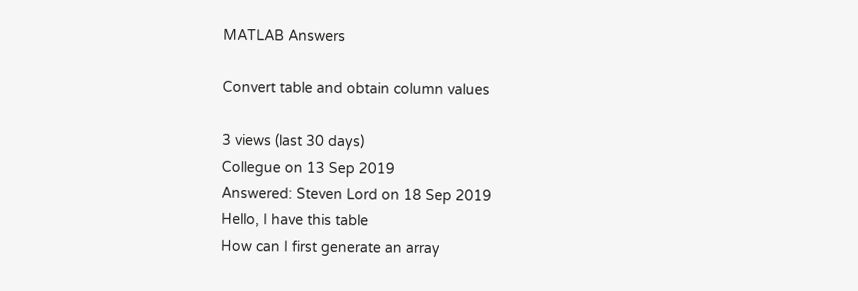MATLAB Answers

Convert table and obtain column values

3 views (last 30 days)
Collegue on 13 Sep 2019
Answered: Steven Lord on 18 Sep 2019
Hello, I have this table
How can I first generate an array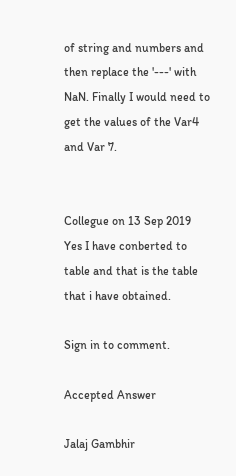of string and numbers and then replace the '---' with NaN. Finally I would need to get the values of the Var4 and Var 7.


Collegue on 13 Sep 2019
Yes I have conberted to table and that is the table that i have obtained.

Sign in to comment.

Accepted Answer

Jalaj Gambhir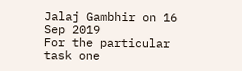Jalaj Gambhir on 16 Sep 2019
For the particular task one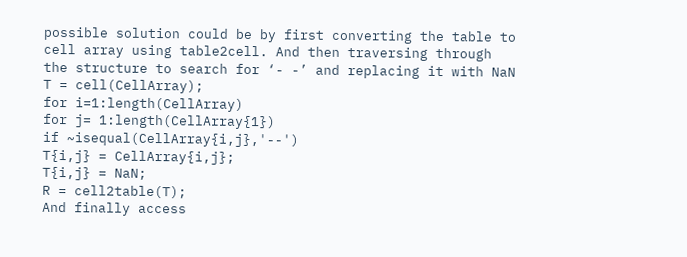possible solution could be by first converting the table to cell array using table2cell. And then traversing through the structure to search for ‘- -’ and replacing it with NaN
T = cell(CellArray);
for i=1:length(CellArray)
for j= 1:length(CellArray{1})
if ~isequal(CellArray{i,j},'--')
T{i,j} = CellArray{i,j};
T{i,j} = NaN;
R = cell2table(T);
And finally access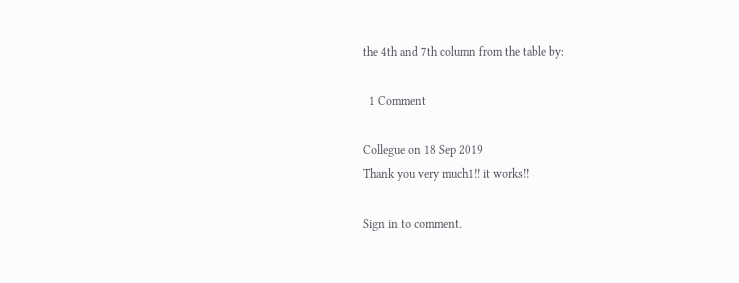the 4th and 7th column from the table by:

  1 Comment

Collegue on 18 Sep 2019
Thank you very much1!! it works!!

Sign in to comment.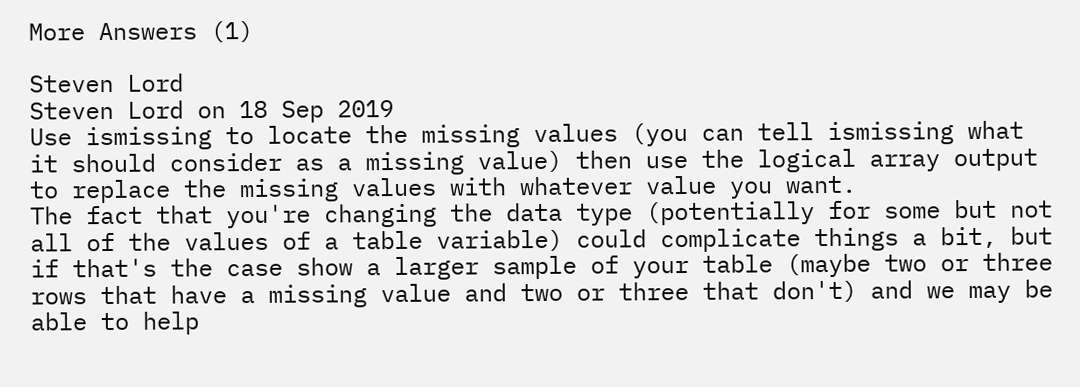More Answers (1)

Steven Lord
Steven Lord on 18 Sep 2019
Use ismissing to locate the missing values (you can tell ismissing what it should consider as a missing value) then use the logical array output to replace the missing values with whatever value you want.
The fact that you're changing the data type (potentially for some but not all of the values of a table variable) could complicate things a bit, but if that's the case show a larger sample of your table (maybe two or three rows that have a missing value and two or three that don't) and we may be able to help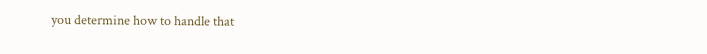you determine how to handle that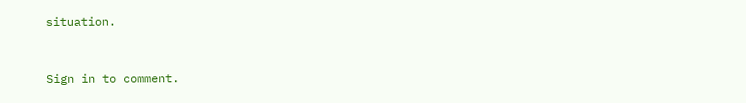situation.


Sign in to comment.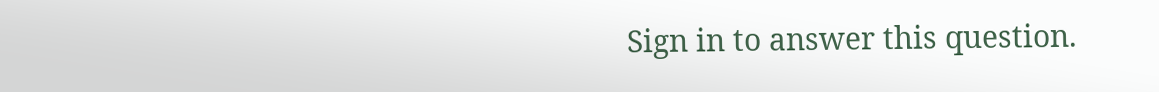Sign in to answer this question.